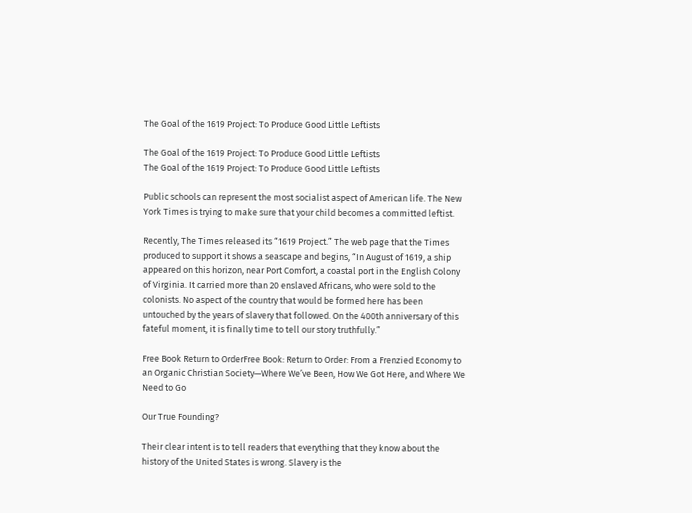The Goal of the 1619 Project: To Produce Good Little Leftists

The Goal of the 1619 Project: To Produce Good Little Leftists
The Goal of the 1619 Project: To Produce Good Little Leftists

Public schools can represent the most socialist aspect of American life. The New York Times is trying to make sure that your child becomes a committed leftist.

Recently, The Times released its “1619 Project.” The web page that the Times produced to support it shows a seascape and begins, “In August of 1619, a ship appeared on this horizon, near Port Comfort, a coastal port in the English Colony of Virginia. It carried more than 20 enslaved Africans, who were sold to the colonists. No aspect of the country that would be formed here has been untouched by the years of slavery that followed. On the 400th anniversary of this fateful moment, it is finally time to tell our story truthfully.”

Free Book Return to OrderFree Book: Return to Order: From a Frenzied Economy to an Organic Christian Society—Where We’ve Been, How We Got Here, and Where We Need to Go

Our True Founding?

Their clear intent is to tell readers that everything that they know about the history of the United States is wrong. Slavery is the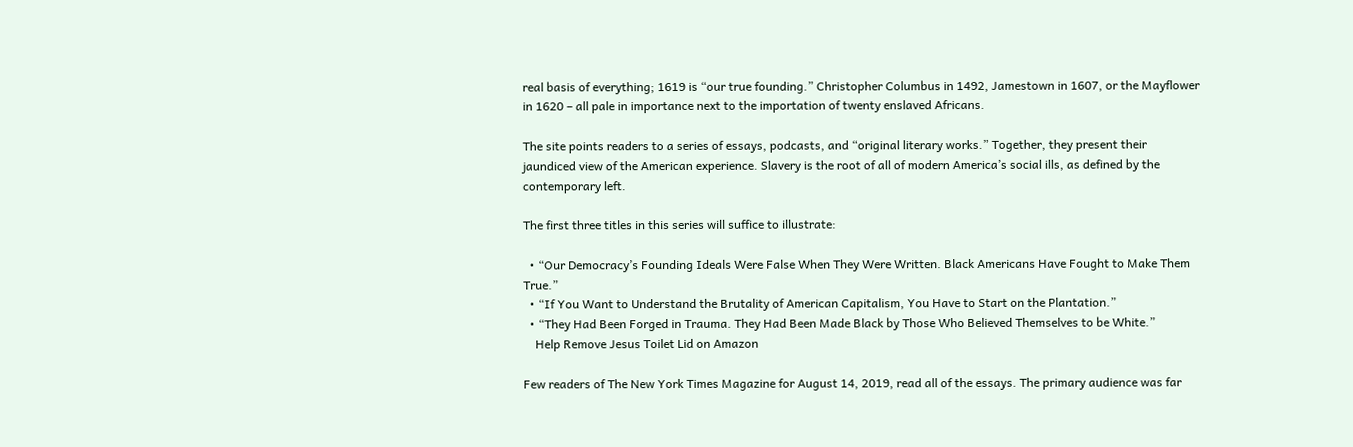real basis of everything; 1619 is “our true founding.” Christopher Columbus in 1492, Jamestown in 1607, or the Mayflower in 1620 – all pale in importance next to the importation of twenty enslaved Africans.

The site points readers to a series of essays, podcasts, and “original literary works.” Together, they present their jaundiced view of the American experience. Slavery is the root of all of modern America’s social ills, as defined by the contemporary left.

The first three titles in this series will suffice to illustrate:

  • “Our Democracy’s Founding Ideals Were False When They Were Written. Black Americans Have Fought to Make Them True.”
  • “If You Want to Understand the Brutality of American Capitalism, You Have to Start on the Plantation.”
  • “They Had Been Forged in Trauma. They Had Been Made Black by Those Who Believed Themselves to be White.”
    Help Remove Jesus Toilet Lid on Amazon

Few readers of The New York Times Magazine for August 14, 2019, read all of the essays. The primary audience was far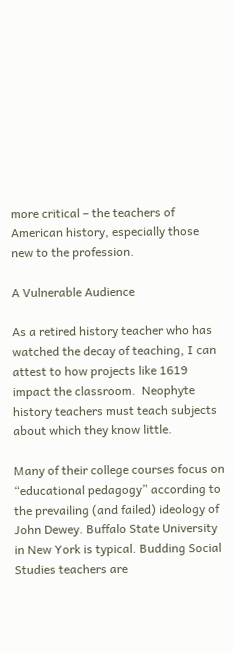more critical – the teachers of American history, especially those new to the profession.

A Vulnerable Audience

As a retired history teacher who has watched the decay of teaching, I can attest to how projects like 1619 impact the classroom.  Neophyte history teachers must teach subjects about which they know little.

Many of their college courses focus on “educational pedagogy” according to the prevailing (and failed) ideology of John Dewey. Buffalo State University in New York is typical. Budding Social Studies teachers are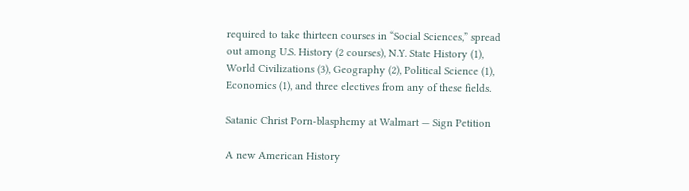required to take thirteen courses in “Social Sciences,” spread out among U.S. History (2 courses), N.Y. State History (1), World Civilizations (3), Geography (2), Political Science (1), Economics (1), and three electives from any of these fields.

Satanic Christ Porn-blasphemy at Walmart — Sign Petition

A new American History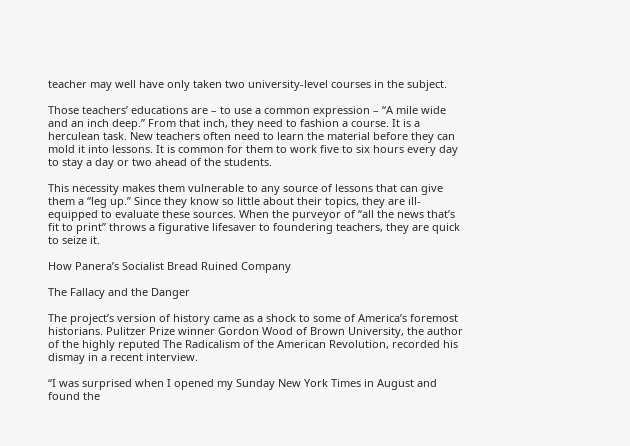teacher may well have only taken two university-level courses in the subject.

Those teachers’ educations are – to use a common expression – “A mile wide and an inch deep.” From that inch, they need to fashion a course. It is a herculean task. New teachers often need to learn the material before they can mold it into lessons. It is common for them to work five to six hours every day to stay a day or two ahead of the students.

This necessity makes them vulnerable to any source of lessons that can give them a “leg up.” Since they know so little about their topics, they are ill-equipped to evaluate these sources. When the purveyor of “all the news that’s fit to print” throws a figurative lifesaver to foundering teachers, they are quick to seize it.

How Panera’s Socialist Bread Ruined Company

The Fallacy and the Danger

The project’s version of history came as a shock to some of America’s foremost historians. Pulitzer Prize winner Gordon Wood of Brown University, the author of the highly reputed The Radicalism of the American Revolution, recorded his dismay in a recent interview.

“I was surprised when I opened my Sunday New York Times in August and found the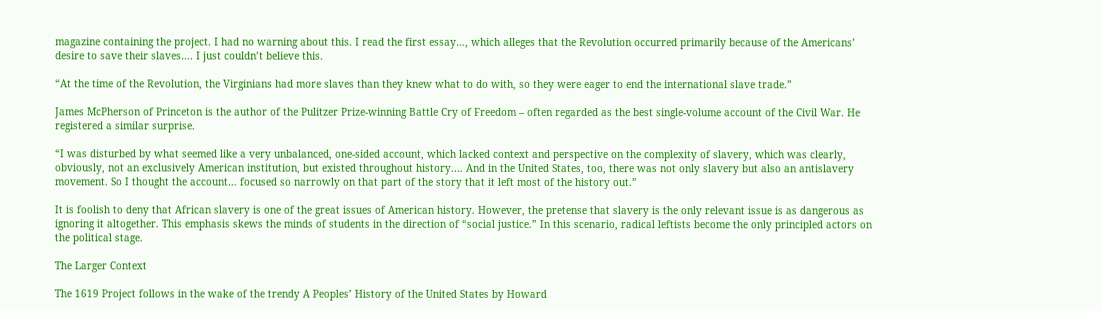magazine containing the project. I had no warning about this. I read the first essay…, which alleges that the Revolution occurred primarily because of the Americans’ desire to save their slaves…. I just couldn’t believe this.

“At the time of the Revolution, the Virginians had more slaves than they knew what to do with, so they were eager to end the international slave trade.”

James McPherson of Princeton is the author of the Pulitzer Prize-winning Battle Cry of Freedom – often regarded as the best single-volume account of the Civil War. He registered a similar surprise.

“I was disturbed by what seemed like a very unbalanced, one-sided account, which lacked context and perspective on the complexity of slavery, which was clearly, obviously, not an exclusively American institution, but existed throughout history.… And in the United States, too, there was not only slavery but also an antislavery movement. So I thought the account… focused so narrowly on that part of the story that it left most of the history out.”

It is foolish to deny that African slavery is one of the great issues of American history. However, the pretense that slavery is the only relevant issue is as dangerous as ignoring it altogether. This emphasis skews the minds of students in the direction of “social justice.” In this scenario, radical leftists become the only principled actors on the political stage.

The Larger Context

The 1619 Project follows in the wake of the trendy A Peoples’ History of the United States by Howard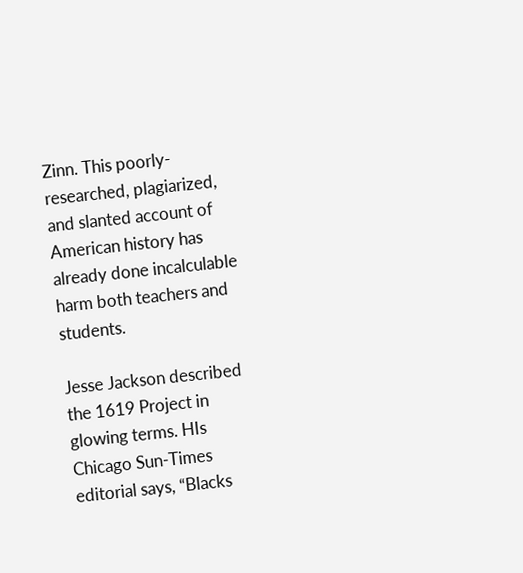Zinn. This poorly-researched, plagiarized, and slanted account of American history has already done incalculable harm both teachers and students.

Jesse Jackson described the 1619 Project in glowing terms. HIs Chicago Sun-Times editorial says, “Blacks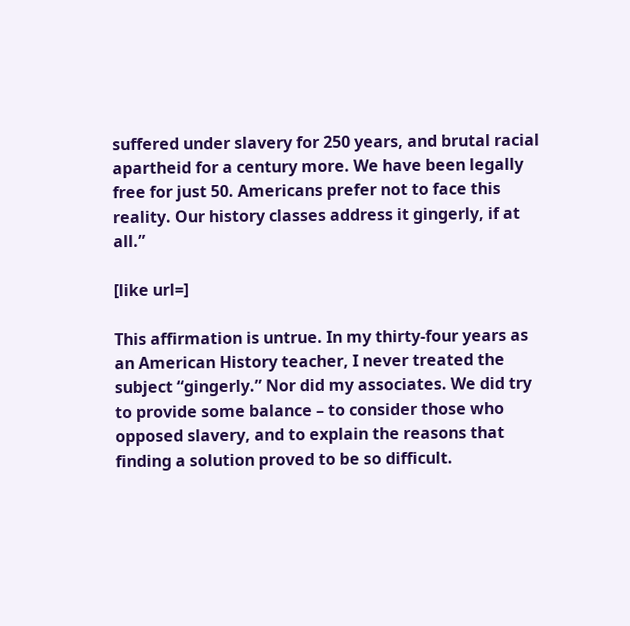suffered under slavery for 250 years, and brutal racial apartheid for a century more. We have been legally free for just 50. Americans prefer not to face this reality. Our history classes address it gingerly, if at all.”

[like url=]

This affirmation is untrue. In my thirty-four years as an American History teacher, I never treated the subject “gingerly.” Nor did my associates. We did try to provide some balance – to consider those who opposed slavery, and to explain the reasons that finding a solution proved to be so difficult.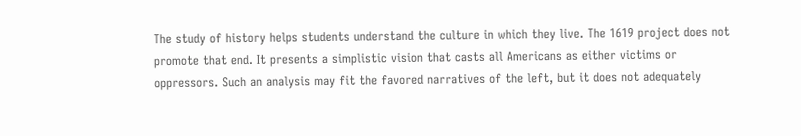The study of history helps students understand the culture in which they live. The 1619 project does not promote that end. It presents a simplistic vision that casts all Americans as either victims or oppressors. Such an analysis may fit the favored narratives of the left, but it does not adequately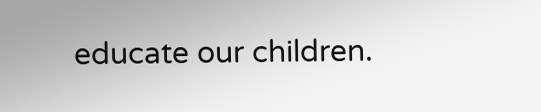educate our children.